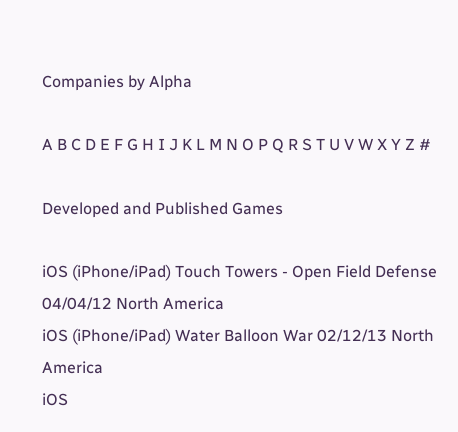Companies by Alpha

A B C D E F G H I J K L M N O P Q R S T U V W X Y Z #

Developed and Published Games

iOS (iPhone/iPad) Touch Towers - Open Field Defense 04/04/12 North America
iOS (iPhone/iPad) Water Balloon War 02/12/13 North America
iOS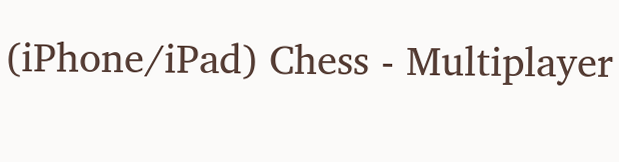(iPhone/iPad) Chess - Multiplayer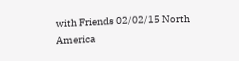with Friends 02/02/15 North America